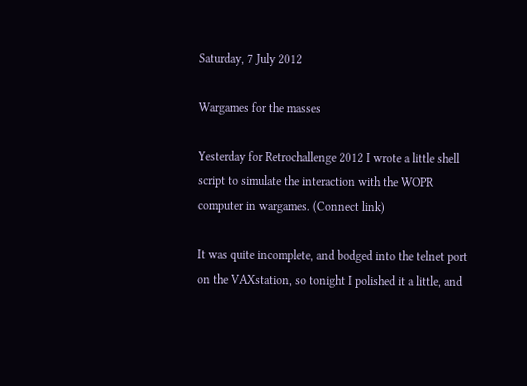Saturday, 7 July 2012

Wargames for the masses

Yesterday for Retrochallenge 2012 I wrote a little shell script to simulate the interaction with the WOPR computer in wargames. (Connect link)

It was quite incomplete, and bodged into the telnet port on the VAXstation, so tonight I polished it a little, and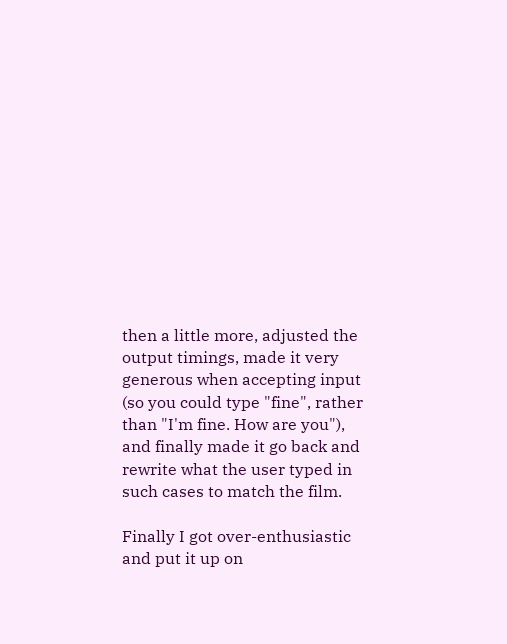then a little more, adjusted the output timings, made it very generous when accepting input (so you could type "fine", rather than "I'm fine. How are you"), and finally made it go back and rewrite what the user typed in such cases to match the film.

Finally I got over-enthusiastic and put it up on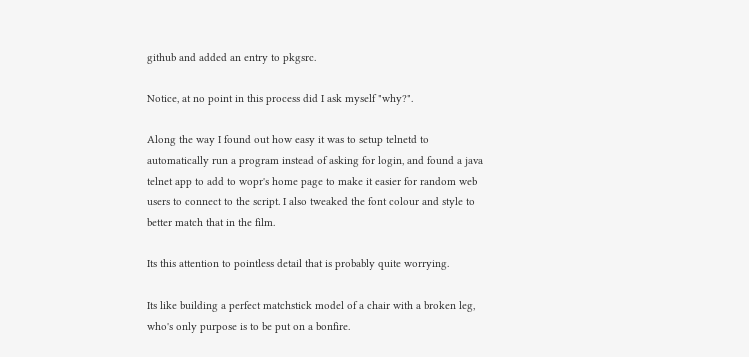github and added an entry to pkgsrc.

Notice, at no point in this process did I ask myself "why?".

Along the way I found out how easy it was to setup telnetd to automatically run a program instead of asking for login, and found a java telnet app to add to wopr's home page to make it easier for random web users to connect to the script. I also tweaked the font colour and style to better match that in the film.

Its this attention to pointless detail that is probably quite worrying.

Its like building a perfect matchstick model of a chair with a broken leg, who's only purpose is to be put on a bonfire.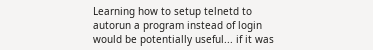Learning how to setup telnetd to autorun a program instead of login would be potentially useful... if it was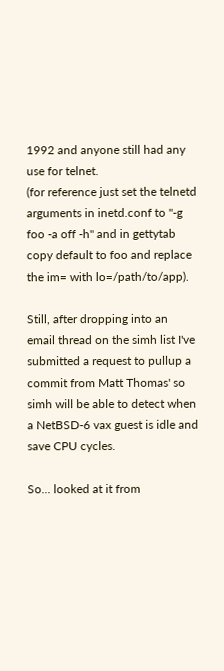1992 and anyone still had any use for telnet.
(for reference just set the telnetd arguments in inetd.conf to "-g foo -a off -h" and in gettytab copy default to foo and replace the im= with lo=/path/to/app).

Still, after dropping into an email thread on the simh list I've submitted a request to pullup a commit from Matt Thomas' so simh will be able to detect when a NetBSD-6 vax guest is idle and save CPU cycles.

So... looked at it from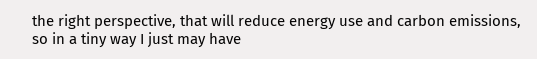the right perspective, that will reduce energy use and carbon emissions, so in a tiny way I just may have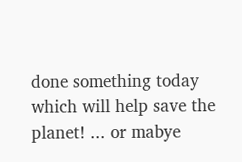done something today which will help save the planet! ... or mabye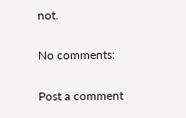not.

No comments:

Post a comment